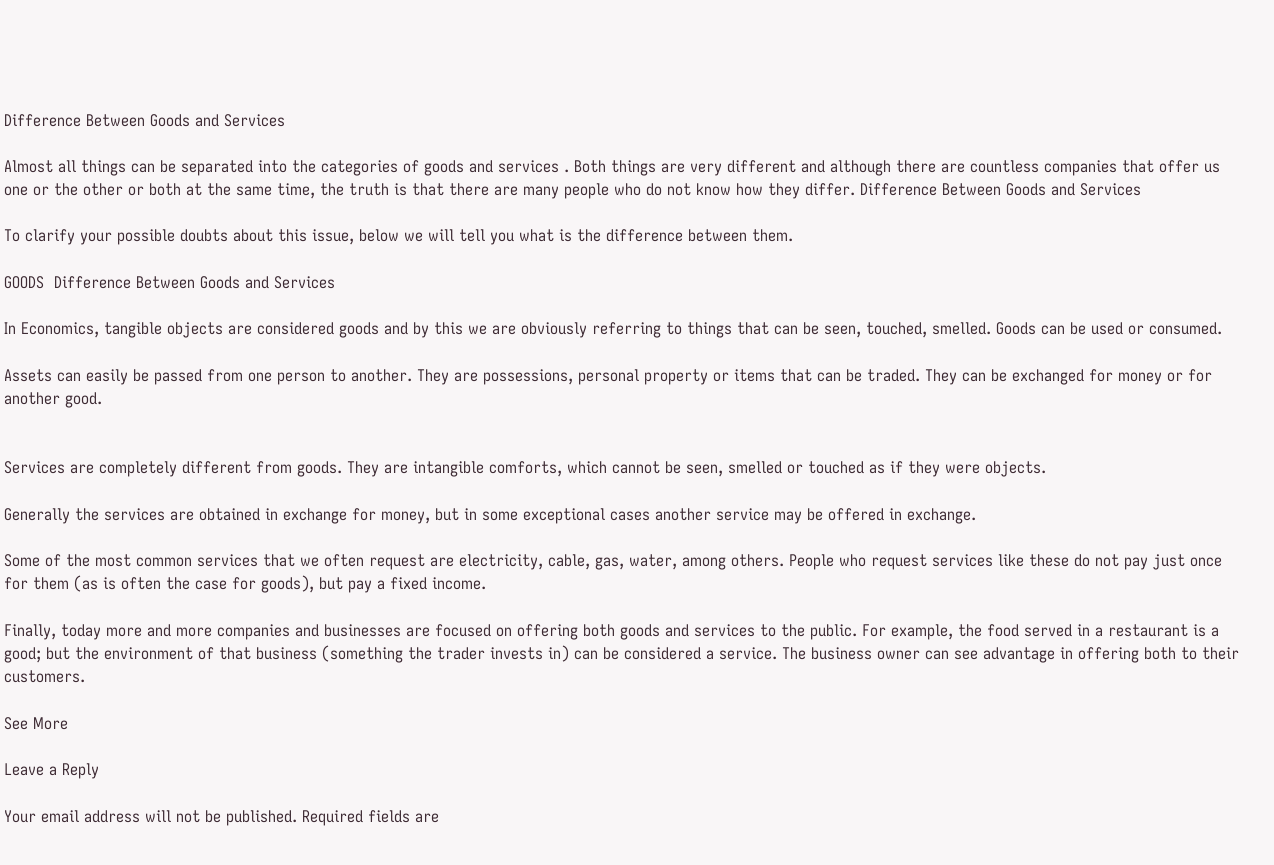Difference Between Goods and Services

Almost all things can be separated into the categories of goods and services . Both things are very different and although there are countless companies that offer us one or the other or both at the same time, the truth is that there are many people who do not know how they differ. Difference Between Goods and Services

To clarify your possible doubts about this issue, below we will tell you what is the difference between them.

GOODS  Difference Between Goods and Services

In Economics, tangible objects are considered goods and by this we are obviously referring to things that can be seen, touched, smelled. Goods can be used or consumed.

Assets can easily be passed from one person to another. They are possessions, personal property or items that can be traded. They can be exchanged for money or for another good.


Services are completely different from goods. They are intangible comforts, which cannot be seen, smelled or touched as if they were objects.

Generally the services are obtained in exchange for money, but in some exceptional cases another service may be offered in exchange.

Some of the most common services that we often request are electricity, cable, gas, water, among others. People who request services like these do not pay just once for them (as is often the case for goods), but pay a fixed income.

Finally, today more and more companies and businesses are focused on offering both goods and services to the public. For example, the food served in a restaurant is a good; but the environment of that business (something the trader invests in) can be considered a service. The business owner can see advantage in offering both to their customers.

See More

Leave a Reply

Your email address will not be published. Required fields are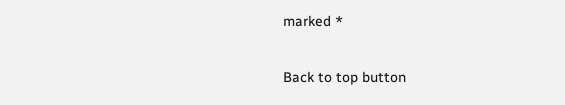marked *


Back to top button